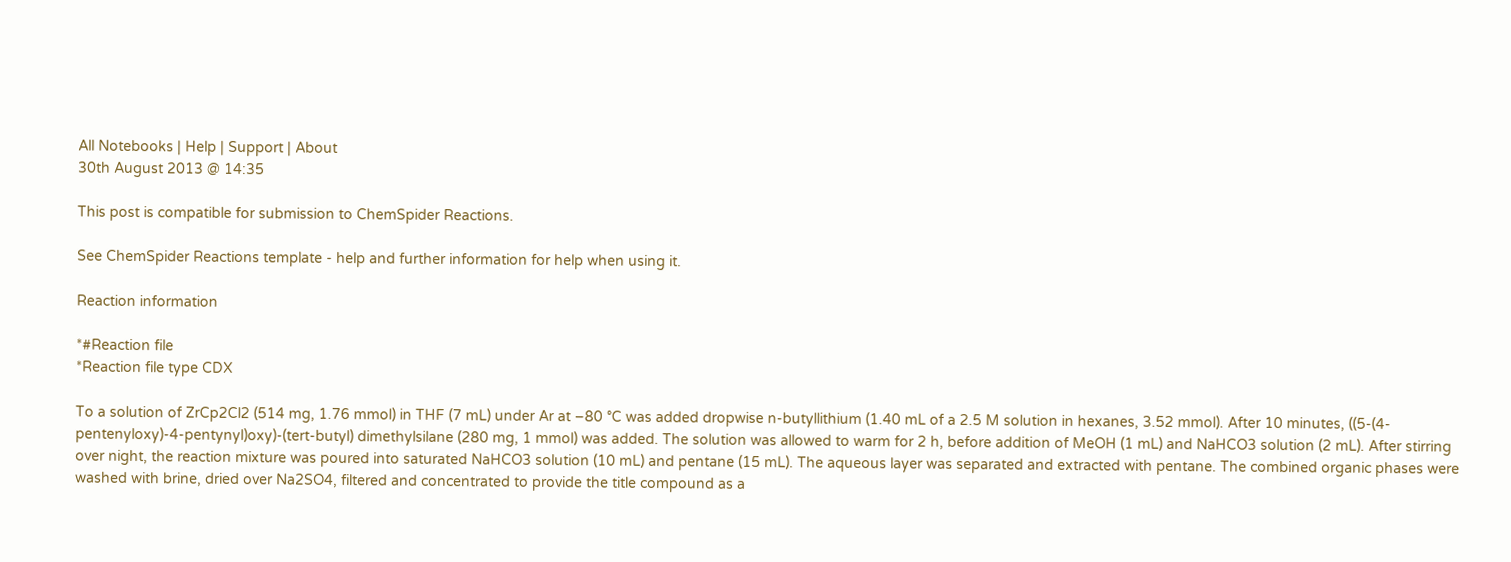All Notebooks | Help | Support | About
30th August 2013 @ 14:35

This post is compatible for submission to ChemSpider Reactions.

See ChemSpider Reactions template - help and further information for help when using it.

Reaction information

*#Reaction file
*Reaction file type CDX

To a solution of ZrCp2Cl2 (514 mg, 1.76 mmol) in THF (7 mL) under Ar at –80 °C was added dropwise n-butyllithium (1.40 mL of a 2.5 M solution in hexanes, 3.52 mmol). After 10 minutes, ((5-(4-pentenyloxy)-4-pentynyl)oxy)-(tert-butyl) dimethylsilane (280 mg, 1 mmol) was added. The solution was allowed to warm for 2 h, before addition of MeOH (1 mL) and NaHCO3 solution (2 mL). After stirring over night, the reaction mixture was poured into saturated NaHCO3 solution (10 mL) and pentane (15 mL). The aqueous layer was separated and extracted with pentane. The combined organic phases were washed with brine, dried over Na2SO4, filtered and concentrated to provide the title compound as a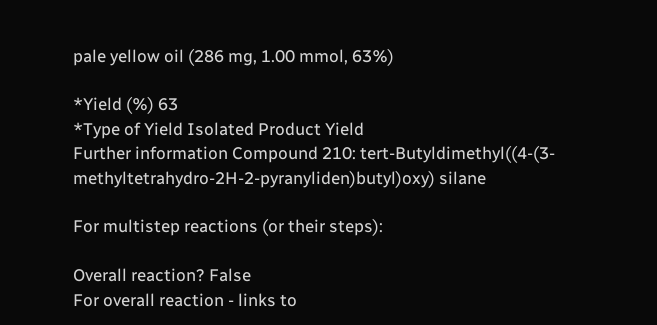pale yellow oil (286 mg, 1.00 mmol, 63%)

*Yield (%) 63
*Type of Yield Isolated Product Yield
Further information Compound 210: tert-Butyldimethyl((4-(3-methyltetrahydro-2H-2-pyranyliden)butyl)oxy) silane

For multistep reactions (or their steps):

Overall reaction? False
For overall reaction - links to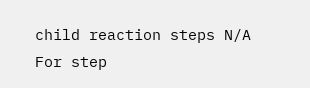child reaction steps N/A
For step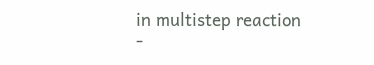in multistep reaction -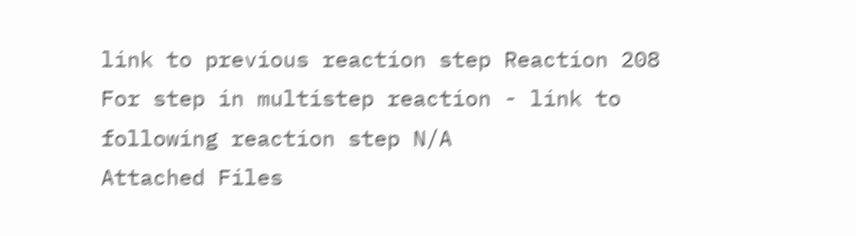link to previous reaction step Reaction 208
For step in multistep reaction - link to following reaction step N/A
Attached Files